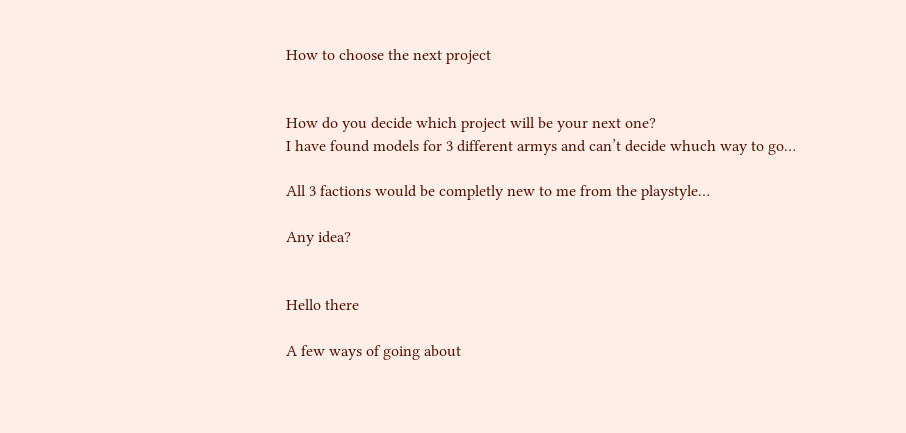How to choose the next project


How do you decide which project will be your next one?
I have found models for 3 different armys and can’t decide whuch way to go…

All 3 factions would be completly new to me from the playstyle…

Any idea?


Hello there

A few ways of going about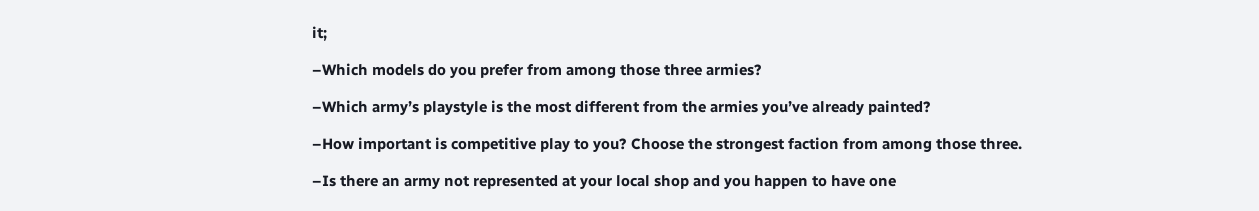it;

–Which models do you prefer from among those three armies?

–Which army’s playstyle is the most different from the armies you’ve already painted?

–How important is competitive play to you? Choose the strongest faction from among those three.

–Is there an army not represented at your local shop and you happen to have one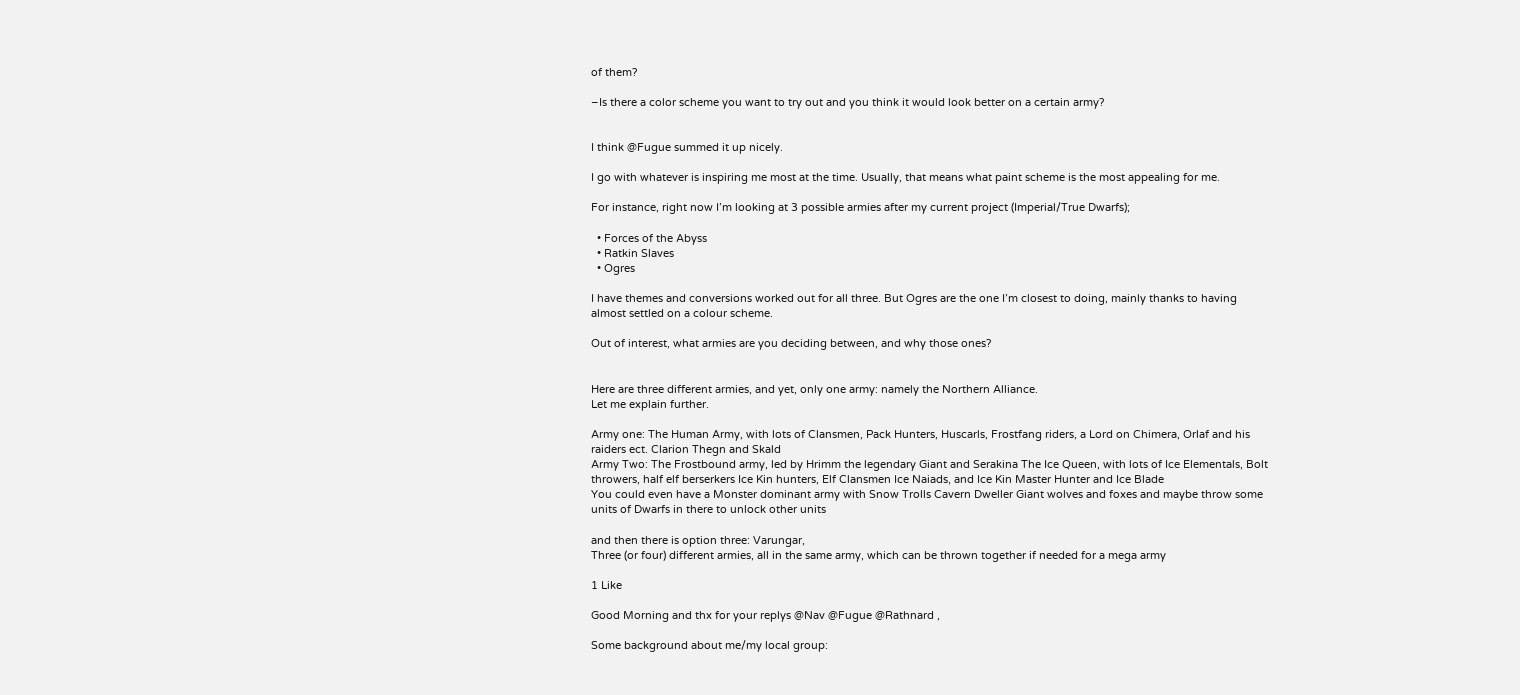of them?

–Is there a color scheme you want to try out and you think it would look better on a certain army?


I think @Fugue summed it up nicely.

I go with whatever is inspiring me most at the time. Usually, that means what paint scheme is the most appealing for me.

For instance, right now I’m looking at 3 possible armies after my current project (Imperial/True Dwarfs);

  • Forces of the Abyss
  • Ratkin Slaves
  • Ogres

I have themes and conversions worked out for all three. But Ogres are the one I’m closest to doing, mainly thanks to having almost settled on a colour scheme.

Out of interest, what armies are you deciding between, and why those ones?


Here are three different armies, and yet, only one army: namely the Northern Alliance.
Let me explain further.

Army one: The Human Army, with lots of Clansmen, Pack Hunters, Huscarls, Frostfang riders, a Lord on Chimera, Orlaf and his raiders ect. Clarion Thegn and Skald
Army Two: The Frostbound army, led by Hrimm the legendary Giant and Serakina The Ice Queen, with lots of Ice Elementals, Bolt throwers, half elf berserkers Ice Kin hunters, Elf Clansmen Ice Naiads, and Ice Kin Master Hunter and Ice Blade
You could even have a Monster dominant army with Snow Trolls Cavern Dweller Giant wolves and foxes and maybe throw some units of Dwarfs in there to unlock other units

and then there is option three: Varungar,
Three (or four) different armies, all in the same army, which can be thrown together if needed for a mega army

1 Like

Good Morning and thx for your replys @Nav @Fugue @Rathnard ,

Some background about me/my local group: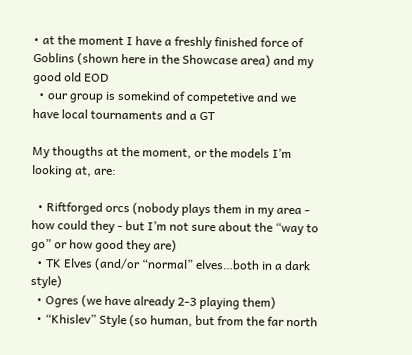• at the moment I have a freshly finished force of Goblins (shown here in the Showcase area) and my good old EOD
  • our group is somekind of competetive and we have local tournaments and a GT

My thougths at the moment, or the models I’m looking at, are:

  • Riftforged orcs (nobody plays them in my area - how could they - but I’m not sure about the “way to go” or how good they are)
  • TK Elves (and/or “normal” elves…both in a dark style)
  • Ogres (we have already 2-3 playing them)
  • “Khislev” Style (so human, but from the far north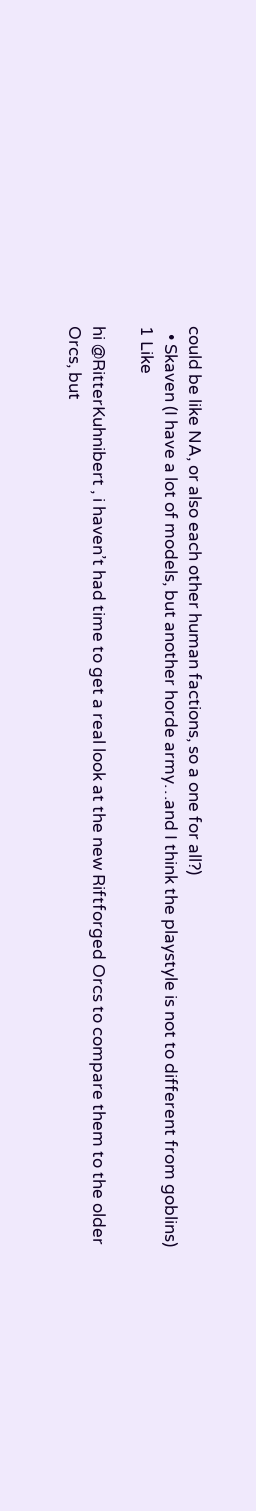could be like NA, or also each other human factions, so a one for all?)
  • Skaven (I have a lot of models, but another horde army…and I think the playstyle is not to different from goblins)
1 Like

hi @RitterKuhnibert , i haven’t had time to get a real look at the new Riftforged Orcs to compare them to the older Orcs, but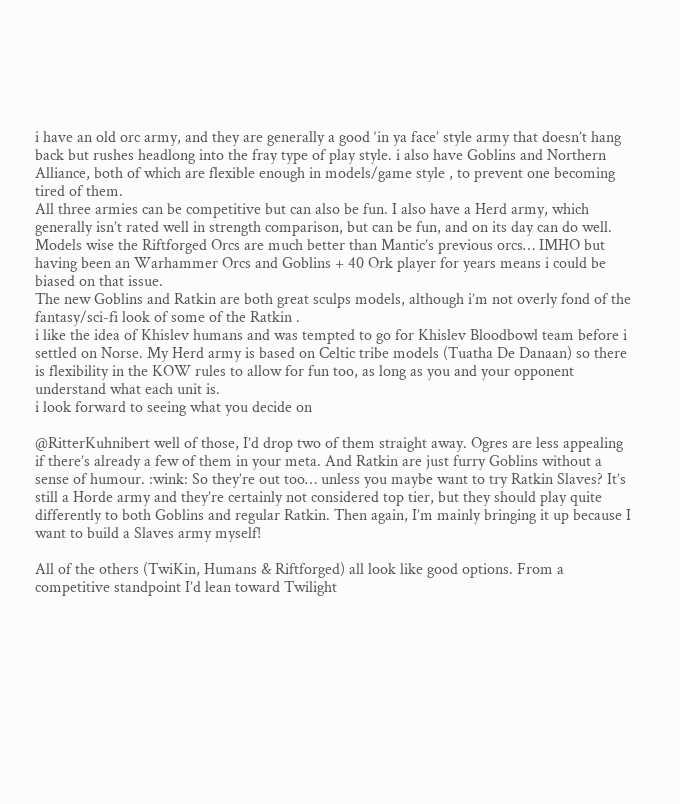i have an old orc army, and they are generally a good ‘in ya face’ style army that doesn’t hang back but rushes headlong into the fray type of play style. i also have Goblins and Northern Alliance, both of which are flexible enough in models/game style , to prevent one becoming tired of them.
All three armies can be competitive but can also be fun. I also have a Herd army, which generally isn’t rated well in strength comparison, but can be fun, and on its day can do well.
Models wise the Riftforged Orcs are much better than Mantic’s previous orcs… IMHO but having been an Warhammer Orcs and Goblins + 40 Ork player for years means i could be biased on that issue.
The new Goblins and Ratkin are both great sculps models, although i’m not overly fond of the fantasy/sci-fi look of some of the Ratkin .
i like the idea of Khislev humans and was tempted to go for Khislev Bloodbowl team before i settled on Norse. My Herd army is based on Celtic tribe models (Tuatha De Danaan) so there is flexibility in the KOW rules to allow for fun too, as long as you and your opponent understand what each unit is.
i look forward to seeing what you decide on

@RitterKuhnibert well of those, I’d drop two of them straight away. Ogres are less appealing if there’s already a few of them in your meta. And Ratkin are just furry Goblins without a sense of humour. :wink: So they’re out too… unless you maybe want to try Ratkin Slaves? It’s still a Horde army and they’re certainly not considered top tier, but they should play quite differently to both Goblins and regular Ratkin. Then again, I’m mainly bringing it up because I want to build a Slaves army myself!

All of the others (TwiKin, Humans & Riftforged) all look like good options. From a competitive standpoint I’d lean toward Twilight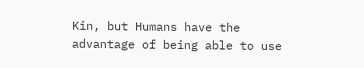Kin, but Humans have the advantage of being able to use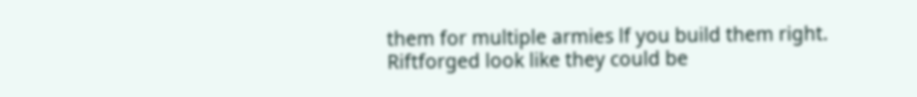them for multiple armies lf you build them right. Riftforged look like they could be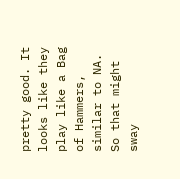pretty good. It looks like they play like a Bag of Hammers, similar to NA. So that might sway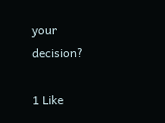your decision?

1 Like